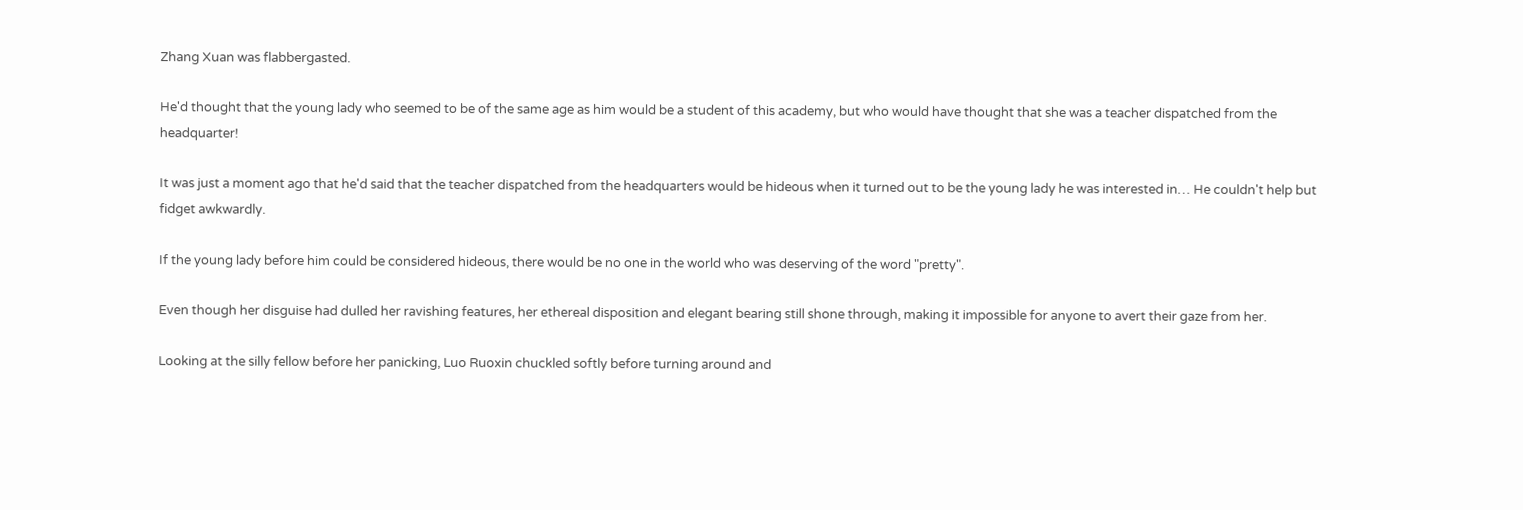Zhang Xuan was flabbergasted.

He'd thought that the young lady who seemed to be of the same age as him would be a student of this academy, but who would have thought that she was a teacher dispatched from the headquarter!

It was just a moment ago that he'd said that the teacher dispatched from the headquarters would be hideous when it turned out to be the young lady he was interested in… He couldn't help but fidget awkwardly.

If the young lady before him could be considered hideous, there would be no one in the world who was deserving of the word "pretty".

Even though her disguise had dulled her ravishing features, her ethereal disposition and elegant bearing still shone through, making it impossible for anyone to avert their gaze from her.

Looking at the silly fellow before her panicking, Luo Ruoxin chuckled softly before turning around and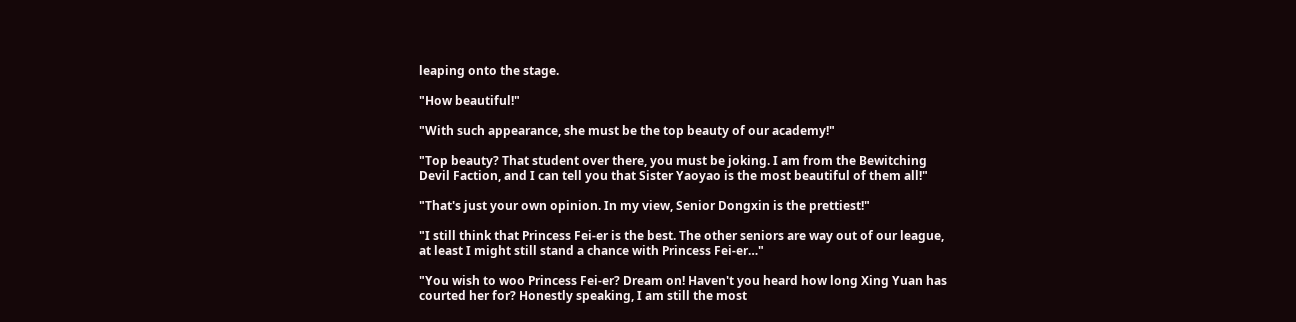leaping onto the stage.

"How beautiful!"

"With such appearance, she must be the top beauty of our academy!"

"Top beauty? That student over there, you must be joking. I am from the Bewitching Devil Faction, and I can tell you that Sister Yaoyao is the most beautiful of them all!"

"That's just your own opinion. In my view, Senior Dongxin is the prettiest!"

"I still think that Princess Fei-er is the best. The other seniors are way out of our league, at least I might still stand a chance with Princess Fei-er…"

"You wish to woo Princess Fei-er? Dream on! Haven't you heard how long Xing Yuan has courted her for? Honestly speaking, I am still the most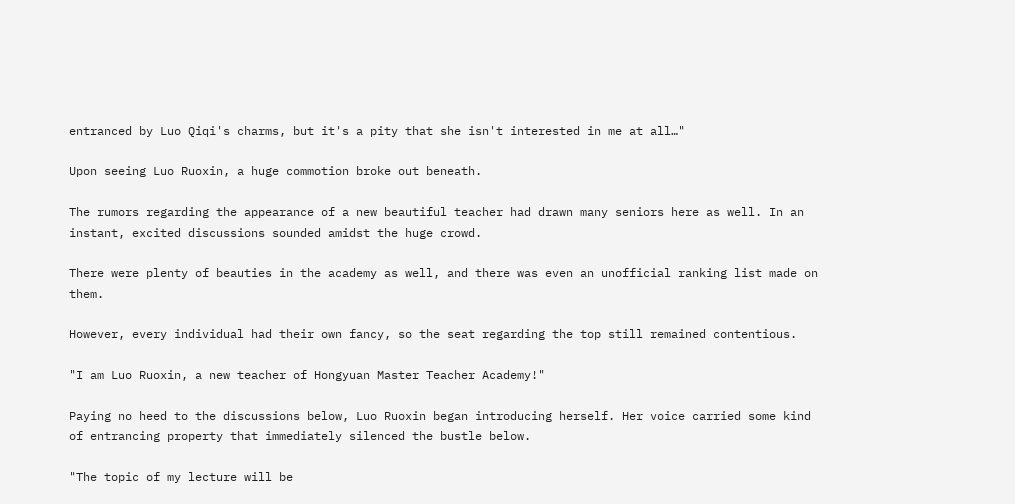entranced by Luo Qiqi's charms, but it's a pity that she isn't interested in me at all…"

Upon seeing Luo Ruoxin, a huge commotion broke out beneath.

The rumors regarding the appearance of a new beautiful teacher had drawn many seniors here as well. In an instant, excited discussions sounded amidst the huge crowd.

There were plenty of beauties in the academy as well, and there was even an unofficial ranking list made on them.

However, every individual had their own fancy, so the seat regarding the top still remained contentious.

"I am Luo Ruoxin, a new teacher of Hongyuan Master Teacher Academy!"

Paying no heed to the discussions below, Luo Ruoxin began introducing herself. Her voice carried some kind of entrancing property that immediately silenced the bustle below.

"The topic of my lecture will be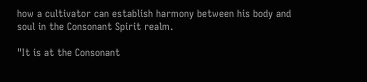how a cultivator can establish harmony between his body and soul in the Consonant Spirit realm.

"It is at the Consonant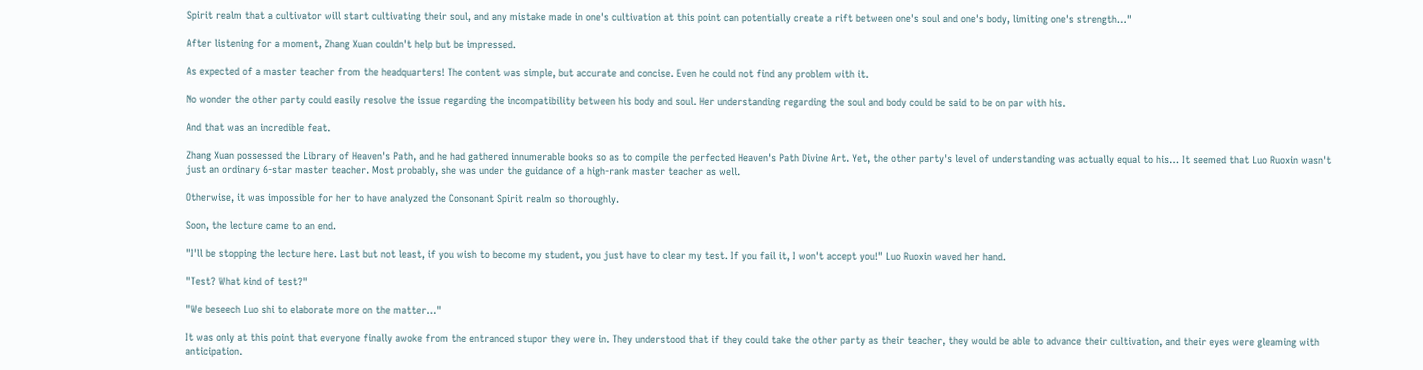Spirit realm that a cultivator will start cultivating their soul, and any mistake made in one's cultivation at this point can potentially create a rift between one's soul and one's body, limiting one's strength…"

After listening for a moment, Zhang Xuan couldn't help but be impressed.

As expected of a master teacher from the headquarters! The content was simple, but accurate and concise. Even he could not find any problem with it.

No wonder the other party could easily resolve the issue regarding the incompatibility between his body and soul. Her understanding regarding the soul and body could be said to be on par with his.

And that was an incredible feat.

Zhang Xuan possessed the Library of Heaven's Path, and he had gathered innumerable books so as to compile the perfected Heaven's Path Divine Art. Yet, the other party's level of understanding was actually equal to his… It seemed that Luo Ruoxin wasn't just an ordinary 6-star master teacher. Most probably, she was under the guidance of a high-rank master teacher as well.

Otherwise, it was impossible for her to have analyzed the Consonant Spirit realm so thoroughly.

Soon, the lecture came to an end.

"I'll be stopping the lecture here. Last but not least, if you wish to become my student, you just have to clear my test. If you fail it, I won't accept you!" Luo Ruoxin waved her hand.

"Test? What kind of test?"

"We beseech Luo shi to elaborate more on the matter…"

It was only at this point that everyone finally awoke from the entranced stupor they were in. They understood that if they could take the other party as their teacher, they would be able to advance their cultivation, and their eyes were gleaming with anticipation.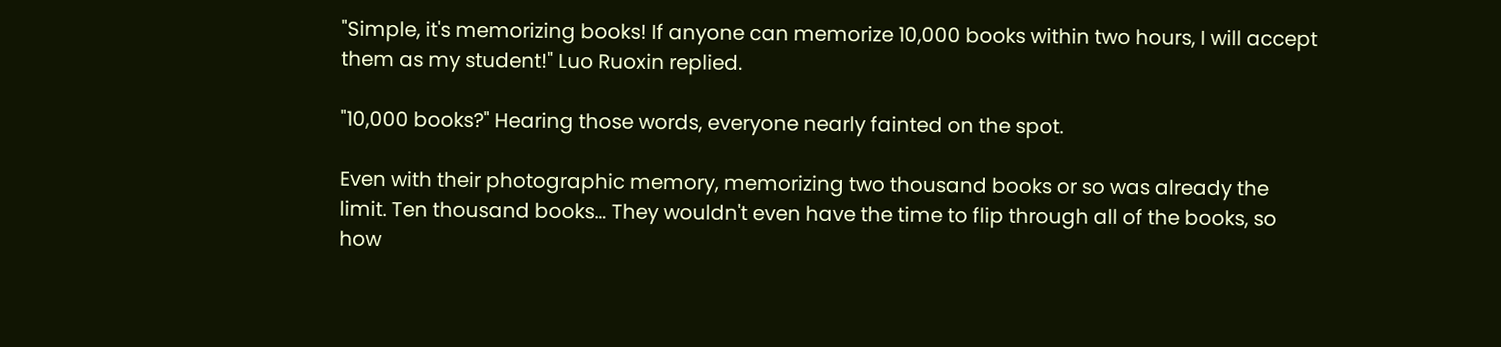"Simple, it's memorizing books! If anyone can memorize 10,000 books within two hours, I will accept them as my student!" Luo Ruoxin replied.

"10,000 books?" Hearing those words, everyone nearly fainted on the spot.

Even with their photographic memory, memorizing two thousand books or so was already the limit. Ten thousand books… They wouldn't even have the time to flip through all of the books, so how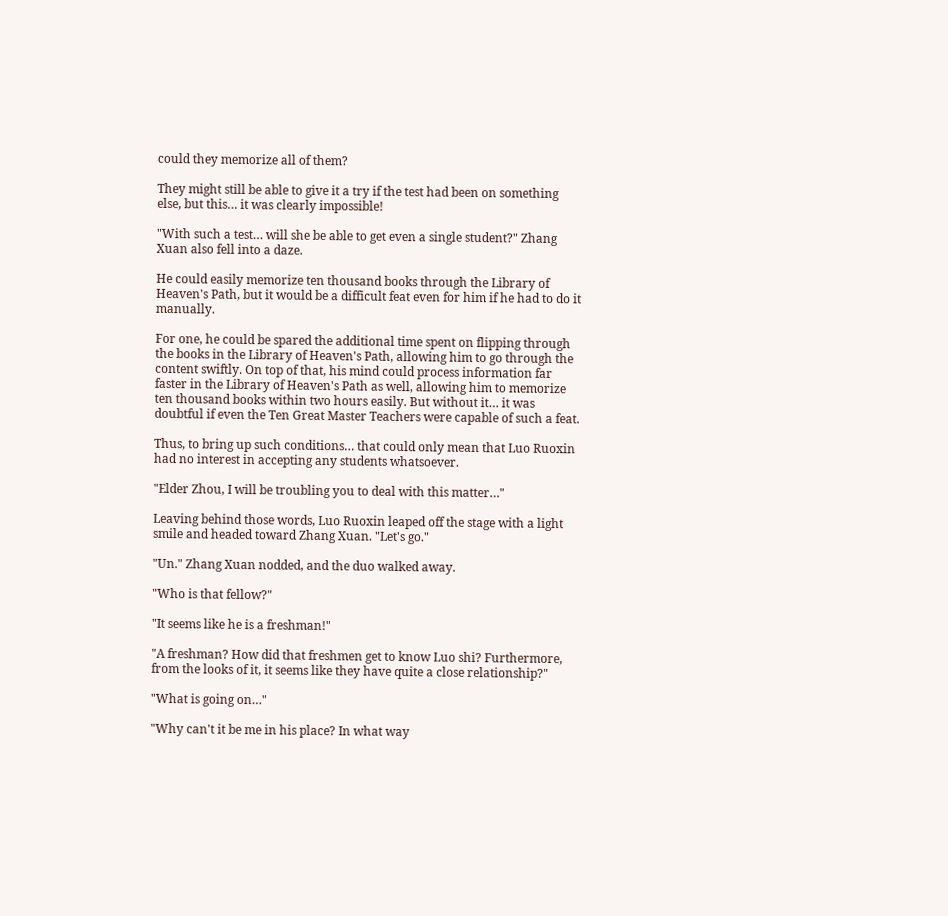could they memorize all of them?

They might still be able to give it a try if the test had been on something else, but this… it was clearly impossible!

"With such a test… will she be able to get even a single student?" Zhang Xuan also fell into a daze.

He could easily memorize ten thousand books through the Library of Heaven's Path, but it would be a difficult feat even for him if he had to do it manually.

For one, he could be spared the additional time spent on flipping through the books in the Library of Heaven's Path, allowing him to go through the content swiftly. On top of that, his mind could process information far faster in the Library of Heaven's Path as well, allowing him to memorize ten thousand books within two hours easily. But without it… it was doubtful if even the Ten Great Master Teachers were capable of such a feat.

Thus, to bring up such conditions… that could only mean that Luo Ruoxin had no interest in accepting any students whatsoever.

"Elder Zhou, I will be troubling you to deal with this matter…"

Leaving behind those words, Luo Ruoxin leaped off the stage with a light smile and headed toward Zhang Xuan. "Let's go."

"Un." Zhang Xuan nodded, and the duo walked away.

"Who is that fellow?"

"It seems like he is a freshman!"

"A freshman? How did that freshmen get to know Luo shi? Furthermore, from the looks of it, it seems like they have quite a close relationship?"

"What is going on…"

"Why can't it be me in his place? In what way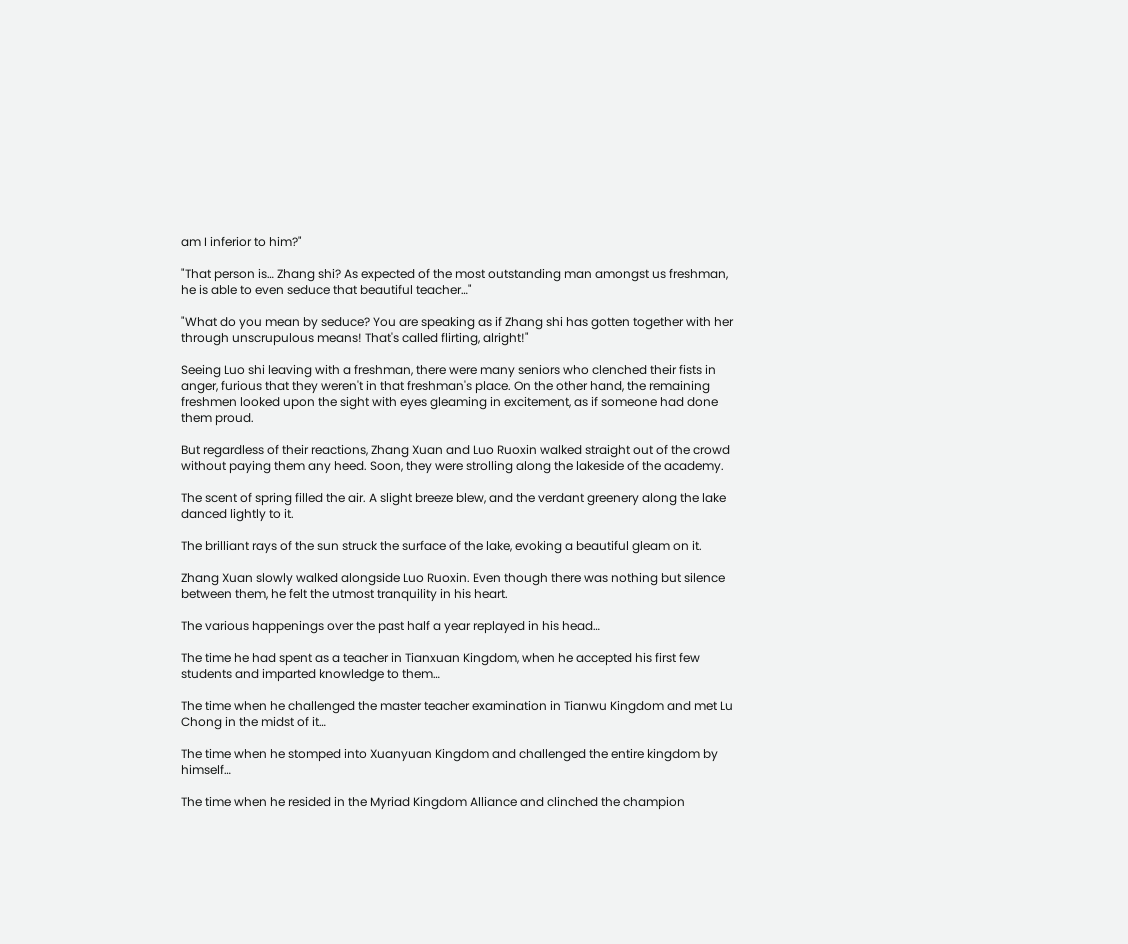am I inferior to him?"

"That person is… Zhang shi? As expected of the most outstanding man amongst us freshman, he is able to even seduce that beautiful teacher…"

"What do you mean by seduce? You are speaking as if Zhang shi has gotten together with her through unscrupulous means! That's called flirting, alright!"

Seeing Luo shi leaving with a freshman, there were many seniors who clenched their fists in anger, furious that they weren't in that freshman's place. On the other hand, the remaining freshmen looked upon the sight with eyes gleaming in excitement, as if someone had done them proud.

But regardless of their reactions, Zhang Xuan and Luo Ruoxin walked straight out of the crowd without paying them any heed. Soon, they were strolling along the lakeside of the academy.

The scent of spring filled the air. A slight breeze blew, and the verdant greenery along the lake danced lightly to it.

The brilliant rays of the sun struck the surface of the lake, evoking a beautiful gleam on it.

Zhang Xuan slowly walked alongside Luo Ruoxin. Even though there was nothing but silence between them, he felt the utmost tranquility in his heart.

The various happenings over the past half a year replayed in his head…

The time he had spent as a teacher in Tianxuan Kingdom, when he accepted his first few students and imparted knowledge to them…

The time when he challenged the master teacher examination in Tianwu Kingdom and met Lu Chong in the midst of it…

The time when he stomped into Xuanyuan Kingdom and challenged the entire kingdom by himself…

The time when he resided in the Myriad Kingdom Alliance and clinched the champion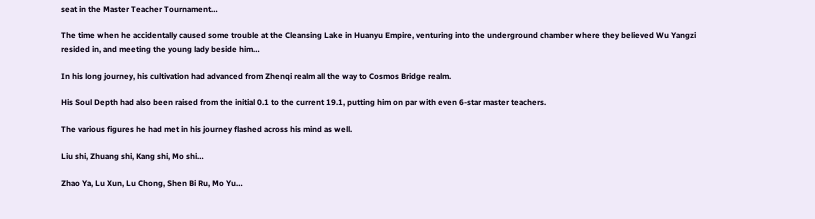seat in the Master Teacher Tournament…

The time when he accidentally caused some trouble at the Cleansing Lake in Huanyu Empire, venturing into the underground chamber where they believed Wu Yangzi resided in, and meeting the young lady beside him…

In his long journey, his cultivation had advanced from Zhenqi realm all the way to Cosmos Bridge realm.

His Soul Depth had also been raised from the initial 0.1 to the current 19.1, putting him on par with even 6-star master teachers.

The various figures he had met in his journey flashed across his mind as well.

Liu shi, Zhuang shi, Kang shi, Mo shi…

Zhao Ya, Lu Xun, Lu Chong, Shen Bi Ru, Mo Yu…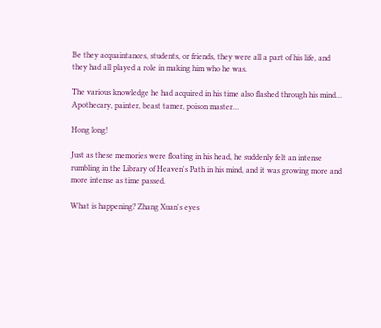Be they acquaintances, students, or friends, they were all a part of his life, and they had all played a role in making him who he was.

The various knowledge he had acquired in his time also flashed through his mind… Apothecary, painter, beast tamer, poison master…

Hong long!

Just as these memories were floating in his head, he suddenly felt an intense rumbling in the Library of Heaven's Path in his mind, and it was growing more and more intense as time passed.

What is happening? Zhang Xuan's eyes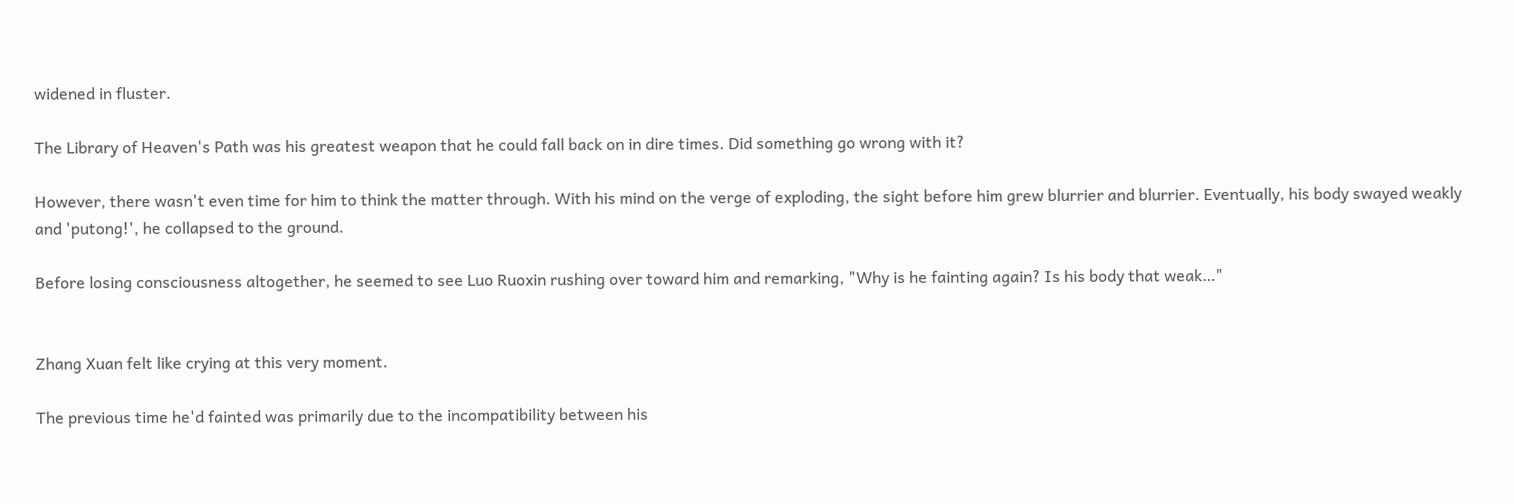widened in fluster.

The Library of Heaven's Path was his greatest weapon that he could fall back on in dire times. Did something go wrong with it?

However, there wasn't even time for him to think the matter through. With his mind on the verge of exploding, the sight before him grew blurrier and blurrier. Eventually, his body swayed weakly and 'putong!', he collapsed to the ground.

Before losing consciousness altogether, he seemed to see Luo Ruoxin rushing over toward him and remarking, "Why is he fainting again? Is his body that weak…"


Zhang Xuan felt like crying at this very moment.

The previous time he'd fainted was primarily due to the incompatibility between his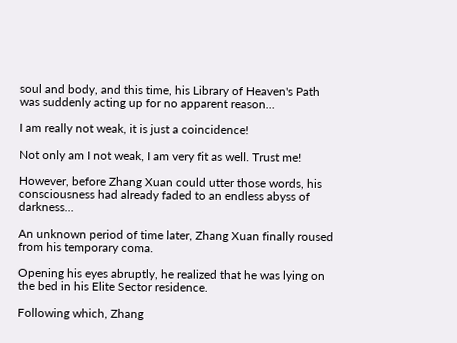soul and body, and this time, his Library of Heaven's Path was suddenly acting up for no apparent reason…

I am really not weak, it is just a coincidence!

Not only am I not weak, I am very fit as well. Trust me!

However, before Zhang Xuan could utter those words, his consciousness had already faded to an endless abyss of darkness…

An unknown period of time later, Zhang Xuan finally roused from his temporary coma.

Opening his eyes abruptly, he realized that he was lying on the bed in his Elite Sector residence.

Following which, Zhang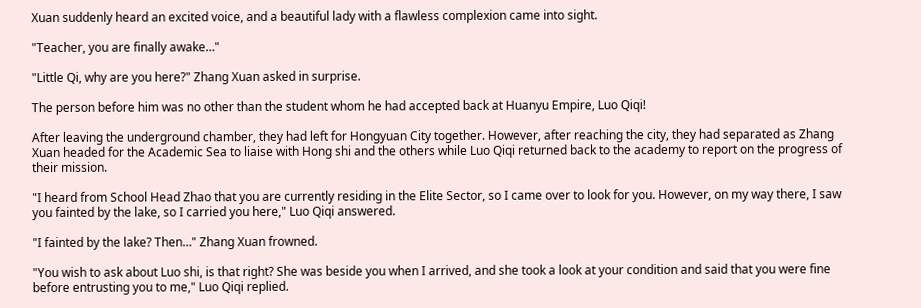Xuan suddenly heard an excited voice, and a beautiful lady with a flawless complexion came into sight.

"Teacher, you are finally awake…"

"Little Qi, why are you here?" Zhang Xuan asked in surprise.

The person before him was no other than the student whom he had accepted back at Huanyu Empire, Luo Qiqi!

After leaving the underground chamber, they had left for Hongyuan City together. However, after reaching the city, they had separated as Zhang Xuan headed for the Academic Sea to liaise with Hong shi and the others while Luo Qiqi returned back to the academy to report on the progress of their mission.

"I heard from School Head Zhao that you are currently residing in the Elite Sector, so I came over to look for you. However, on my way there, I saw you fainted by the lake, so I carried you here," Luo Qiqi answered.

"I fainted by the lake? Then…" Zhang Xuan frowned.

"You wish to ask about Luo shi, is that right? She was beside you when I arrived, and she took a look at your condition and said that you were fine before entrusting you to me," Luo Qiqi replied.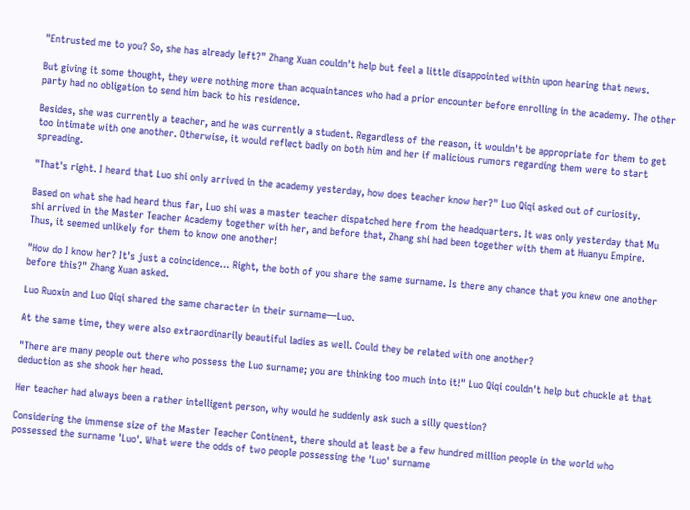"Entrusted me to you? So, she has already left?" Zhang Xuan couldn't help but feel a little disappointed within upon hearing that news.

But giving it some thought, they were nothing more than acquaintances who had a prior encounter before enrolling in the academy. The other party had no obligation to send him back to his residence.

Besides, she was currently a teacher, and he was currently a student. Regardless of the reason, it wouldn't be appropriate for them to get too intimate with one another. Otherwise, it would reflect badly on both him and her if malicious rumors regarding them were to start spreading.

"That's right. I heard that Luo shi only arrived in the academy yesterday, how does teacher know her?" Luo Qiqi asked out of curiosity.

Based on what she had heard thus far, Luo shi was a master teacher dispatched here from the headquarters. It was only yesterday that Mu shi arrived in the Master Teacher Academy together with her, and before that, Zhang shi had been together with them at Huanyu Empire. Thus, it seemed unlikely for them to know one another!

"How do I know her? It's just a coincidence… Right, the both of you share the same surname. Is there any chance that you knew one another before this?" Zhang Xuan asked.

Luo Ruoxin and Luo Qiqi shared the same character in their surname—Luo.

At the same time, they were also extraordinarily beautiful ladies as well. Could they be related with one another?

"There are many people out there who possess the Luo surname; you are thinking too much into it!" Luo Qiqi couldn't help but chuckle at that deduction as she shook her head.

Her teacher had always been a rather intelligent person, why would he suddenly ask such a silly question?

Considering the immense size of the Master Teacher Continent, there should at least be a few hundred million people in the world who possessed the surname 'Luo'. What were the odds of two people possessing the 'Luo' surname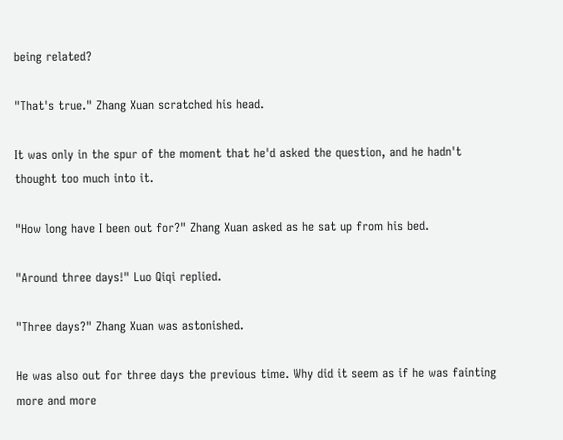being related?

"That's true." Zhang Xuan scratched his head.

It was only in the spur of the moment that he'd asked the question, and he hadn't thought too much into it.

"How long have I been out for?" Zhang Xuan asked as he sat up from his bed.

"Around three days!" Luo Qiqi replied.

"Three days?" Zhang Xuan was astonished.

He was also out for three days the previous time. Why did it seem as if he was fainting more and more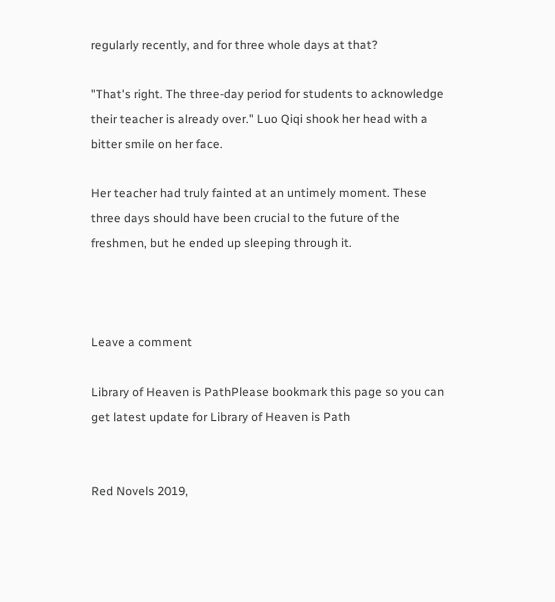regularly recently, and for three whole days at that?

"That's right. The three-day period for students to acknowledge their teacher is already over." Luo Qiqi shook her head with a bitter smile on her face.

Her teacher had truly fainted at an untimely moment. These three days should have been crucial to the future of the freshmen, but he ended up sleeping through it.



Leave a comment

Library of Heaven is PathPlease bookmark this page so you can get latest update for Library of Heaven is Path


Red Novels 2019,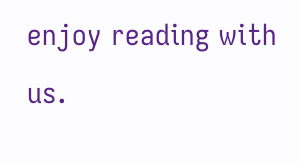enjoy reading with us.